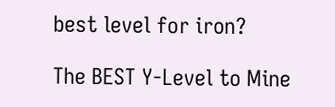best level for iron?

The BEST Y-Level to Mine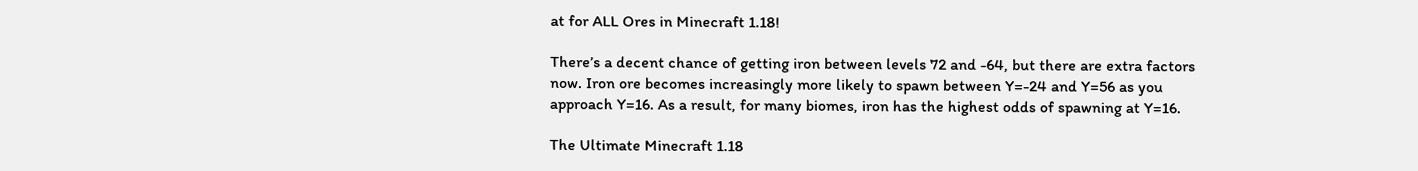at for ALL Ores in Minecraft 1.18!

There’s a decent chance of getting iron between levels 72 and -64, but there are extra factors now. Iron ore becomes increasingly more likely to spawn between Y=-24 and Y=56 as you approach Y=16. As a result, for many biomes, iron has the highest odds of spawning at Y=16.

The Ultimate Minecraft 1.18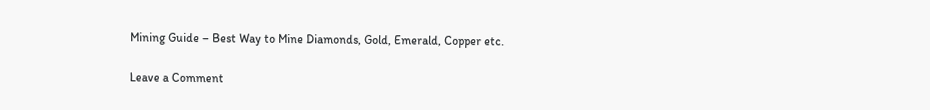Mining Guide – Best Way to Mine Diamonds, Gold, Emerald, Copper etc.

Leave a Comment